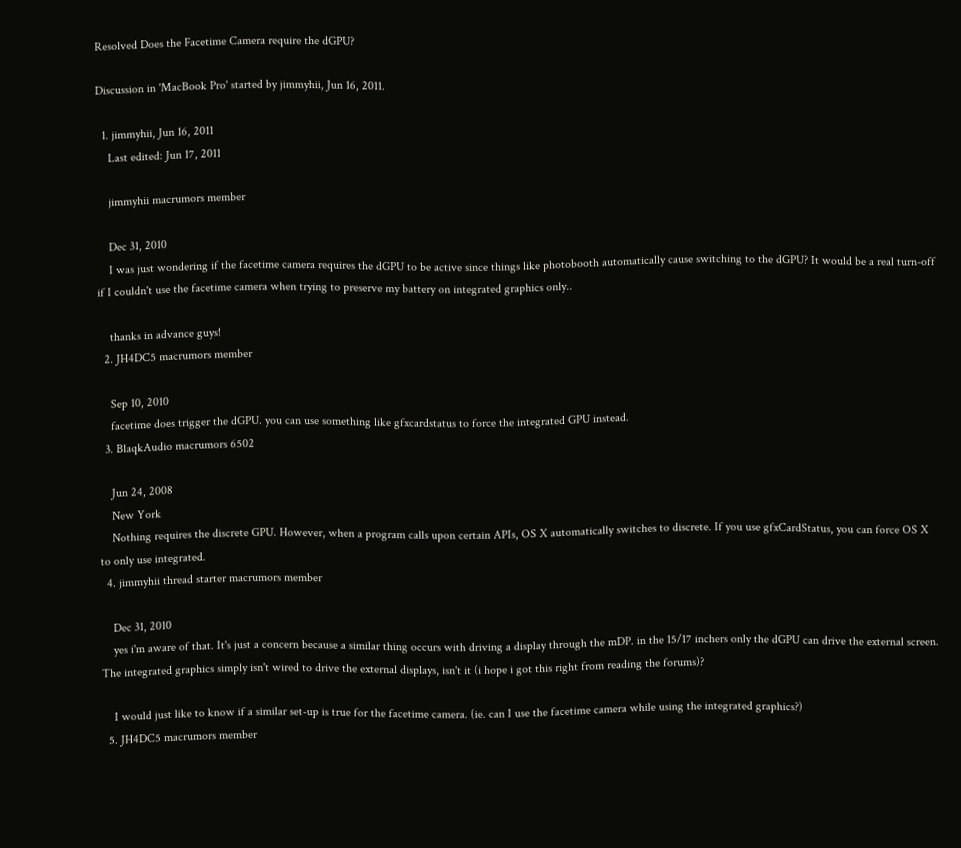Resolved Does the Facetime Camera require the dGPU?

Discussion in 'MacBook Pro' started by jimmyhii, Jun 16, 2011.

  1. jimmyhii, Jun 16, 2011
    Last edited: Jun 17, 2011

    jimmyhii macrumors member

    Dec 31, 2010
    I was just wondering if the facetime camera requires the dGPU to be active since things like photobooth automatically cause switching to the dGPU? It would be a real turn-off if I couldn't use the facetime camera when trying to preserve my battery on integrated graphics only..

    thanks in advance guys!
  2. JH4DC5 macrumors member

    Sep 10, 2010
    facetime does trigger the dGPU. you can use something like gfxcardstatus to force the integrated GPU instead.
  3. BlaqkAudio macrumors 6502

    Jun 24, 2008
    New York
    Nothing requires the discrete GPU. However, when a program calls upon certain APIs, OS X automatically switches to discrete. If you use gfxCardStatus, you can force OS X to only use integrated.
  4. jimmyhii thread starter macrumors member

    Dec 31, 2010
    yes i'm aware of that. It's just a concern because a similar thing occurs with driving a display through the mDP. in the 15/17 inchers only the dGPU can drive the external screen. The integrated graphics simply isn't wired to drive the external displays, isn't it (i hope i got this right from reading the forums)?

    I would just like to know if a similar set-up is true for the facetime camera. (ie. can I use the facetime camera while using the integrated graphics?)
  5. JH4DC5 macrumors member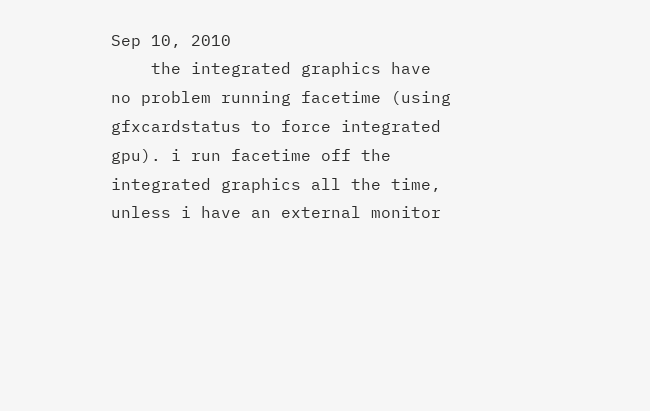Sep 10, 2010
    the integrated graphics have no problem running facetime (using gfxcardstatus to force integrated gpu). i run facetime off the integrated graphics all the time, unless i have an external monitor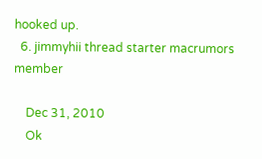hooked up.
  6. jimmyhii thread starter macrumors member

    Dec 31, 2010
    Ok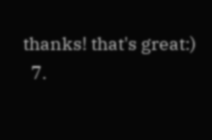thanks! that's great:)
  7.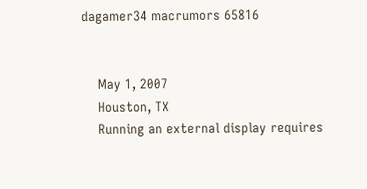dagamer34 macrumors 65816


    May 1, 2007
    Houston, TX
    Running an external display requires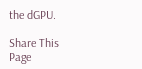the dGPU.

Share This Page